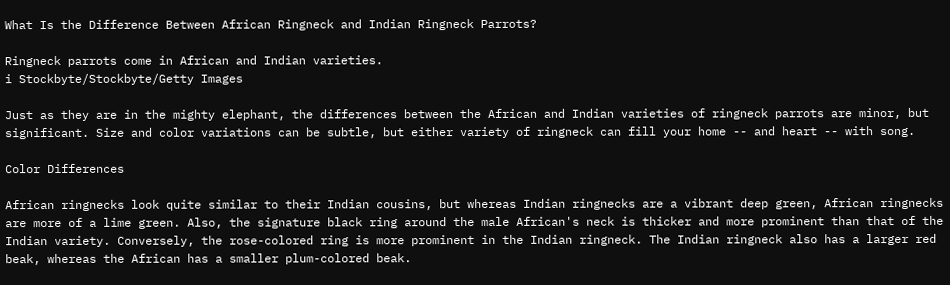What Is the Difference Between African Ringneck and Indian Ringneck Parrots?

Ringneck parrots come in African and Indian varieties.
i Stockbyte/Stockbyte/Getty Images

Just as they are in the mighty elephant, the differences between the African and Indian varieties of ringneck parrots are minor, but significant. Size and color variations can be subtle, but either variety of ringneck can fill your home -- and heart -- with song.

Color Differences

African ringnecks look quite similar to their Indian cousins, but whereas Indian ringnecks are a vibrant deep green, African ringnecks are more of a lime green. Also, the signature black ring around the male African's neck is thicker and more prominent than that of the Indian variety. Conversely, the rose-colored ring is more prominent in the Indian ringneck. The Indian ringneck also has a larger red beak, whereas the African has a smaller plum-colored beak.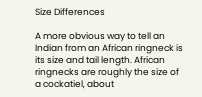Size Differences

A more obvious way to tell an Indian from an African ringneck is its size and tail length. African ringnecks are roughly the size of a cockatiel, about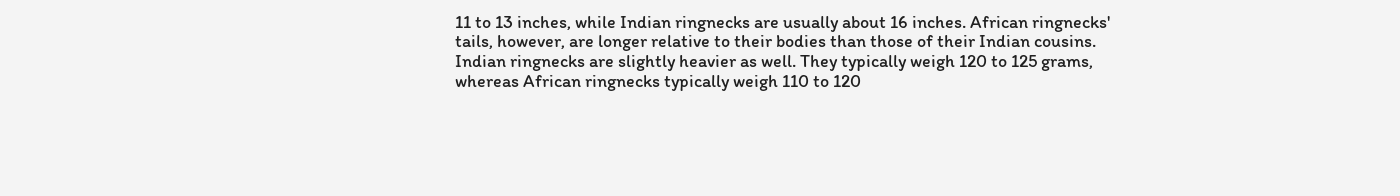11 to 13 inches, while Indian ringnecks are usually about 16 inches. African ringnecks' tails, however, are longer relative to their bodies than those of their Indian cousins. Indian ringnecks are slightly heavier as well. They typically weigh 120 to 125 grams, whereas African ringnecks typically weigh 110 to 120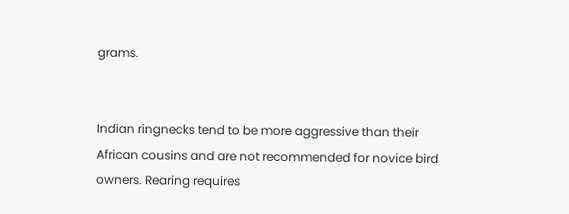grams.


Indian ringnecks tend to be more aggressive than their African cousins and are not recommended for novice bird owners. Rearing requires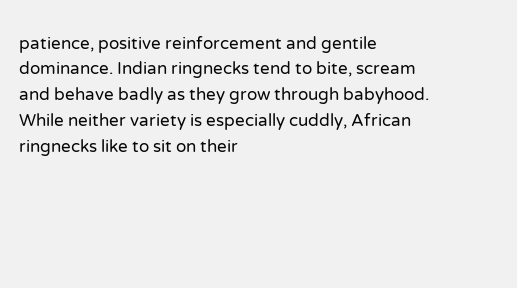patience, positive reinforcement and gentile dominance. Indian ringnecks tend to bite, scream and behave badly as they grow through babyhood. While neither variety is especially cuddly, African ringnecks like to sit on their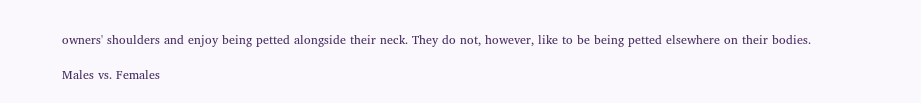owners' shoulders and enjoy being petted alongside their neck. They do not, however, like to be being petted elsewhere on their bodies.

Males vs. Females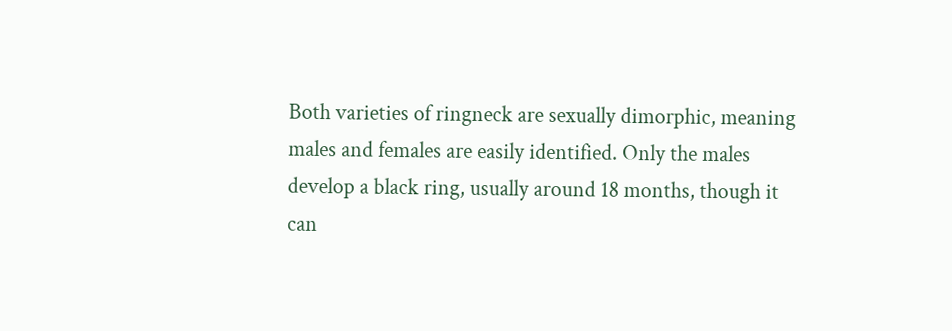Both varieties of ringneck are sexually dimorphic, meaning males and females are easily identified. Only the males develop a black ring, usually around 18 months, though it can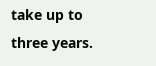take up to three years.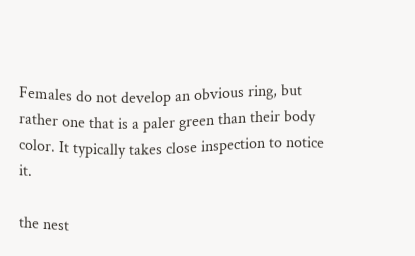Females do not develop an obvious ring, but rather one that is a paler green than their body color. It typically takes close inspection to notice it.

the nest